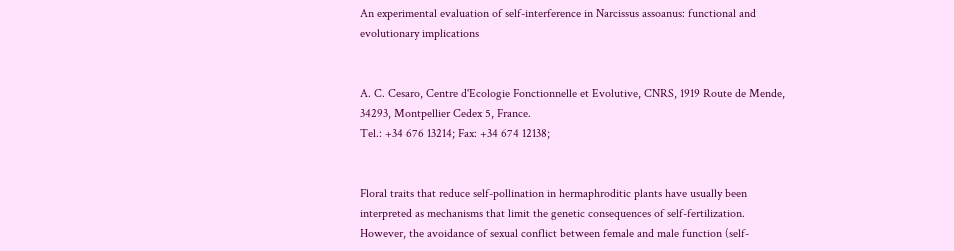An experimental evaluation of self-interference in Narcissus assoanus: functional and evolutionary implications


A. C. Cesaro, Centre d'Ecologie Fonctionnelle et Evolutive, CNRS, 1919 Route de Mende, 34293, Montpellier Cedex 5, France.
Tel.: +34 676 13214; Fax: +34 674 12138;


Floral traits that reduce self-pollination in hermaphroditic plants have usually been interpreted as mechanisms that limit the genetic consequences of self-fertilization. However, the avoidance of sexual conflict between female and male function (self-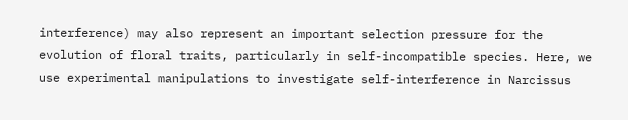interference) may also represent an important selection pressure for the evolution of floral traits, particularly in self-incompatible species. Here, we use experimental manipulations to investigate self-interference in Narcissus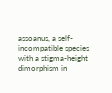assoanus, a self-incompatible species with a stigma-height dimorphism in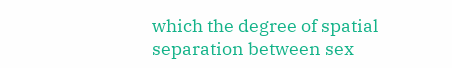which the degree of spatial separation between sex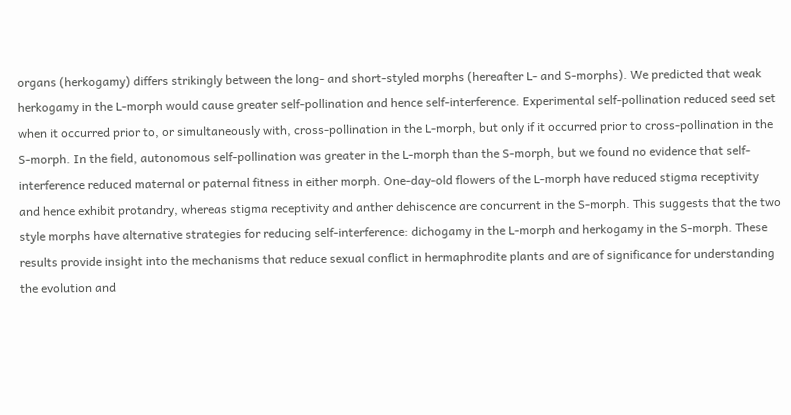organs (herkogamy) differs strikingly between the long- and short-styled morphs (hereafter L- and S-morphs). We predicted that weak herkogamy in the L-morph would cause greater self-pollination and hence self-interference. Experimental self-pollination reduced seed set when it occurred prior to, or simultaneously with, cross-pollination in the L-morph, but only if it occurred prior to cross-pollination in the S-morph. In the field, autonomous self-pollination was greater in the L-morph than the S-morph, but we found no evidence that self-interference reduced maternal or paternal fitness in either morph. One-day-old flowers of the L-morph have reduced stigma receptivity and hence exhibit protandry, whereas stigma receptivity and anther dehiscence are concurrent in the S-morph. This suggests that the two style morphs have alternative strategies for reducing self-interference: dichogamy in the L-morph and herkogamy in the S-morph. These results provide insight into the mechanisms that reduce sexual conflict in hermaphrodite plants and are of significance for understanding the evolution and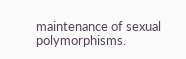maintenance of sexual polymorphisms.